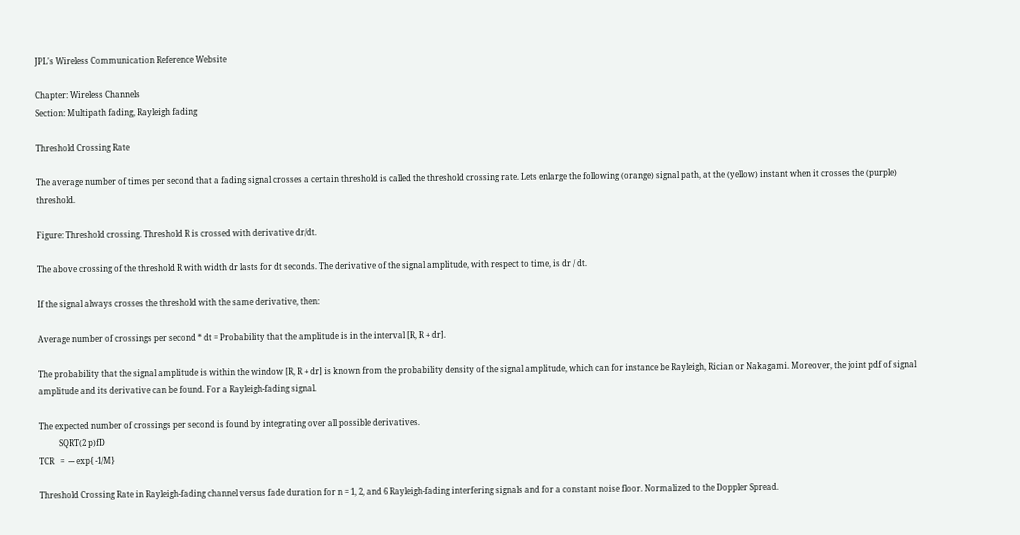JPL's Wireless Communication Reference Website

Chapter: Wireless Channels
Section: Multipath fading, Rayleigh fading

Threshold Crossing Rate

The average number of times per second that a fading signal crosses a certain threshold is called the threshold crossing rate. Lets enlarge the following (orange) signal path, at the (yellow) instant when it crosses the (purple) threshold.

Figure: Threshold crossing. Threshold R is crossed with derivative dr/dt.

The above crossing of the threshold R with width dr lasts for dt seconds. The derivative of the signal amplitude, with respect to time, is dr / dt.

If the signal always crosses the threshold with the same derivative, then:

Average number of crossings per second * dt = Probability that the amplitude is in the interval [R, R + dr].

The probability that the signal amplitude is within the window [R, R + dr] is known from the probability density of the signal amplitude, which can for instance be Rayleigh, Rician or Nakagami. Moreover, the joint pdf of signal amplitude and its derivative can be found. For a Rayleigh-fading signal.

The expected number of crossings per second is found by integrating over all possible derivatives.
          SQRT(2 p)fD
TCR   =  --- exp{ -1/M}

Threshold Crossing Rate in Rayleigh-fading channel versus fade duration for n = 1, 2, and 6 Rayleigh-fading interfering signals and for a constant noise floor. Normalized to the Doppler Spread.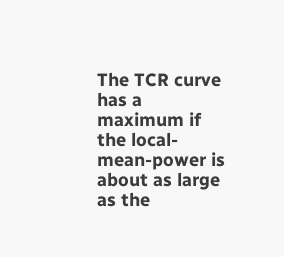The TCR curve has a maximum if the local-mean-power is about as large as the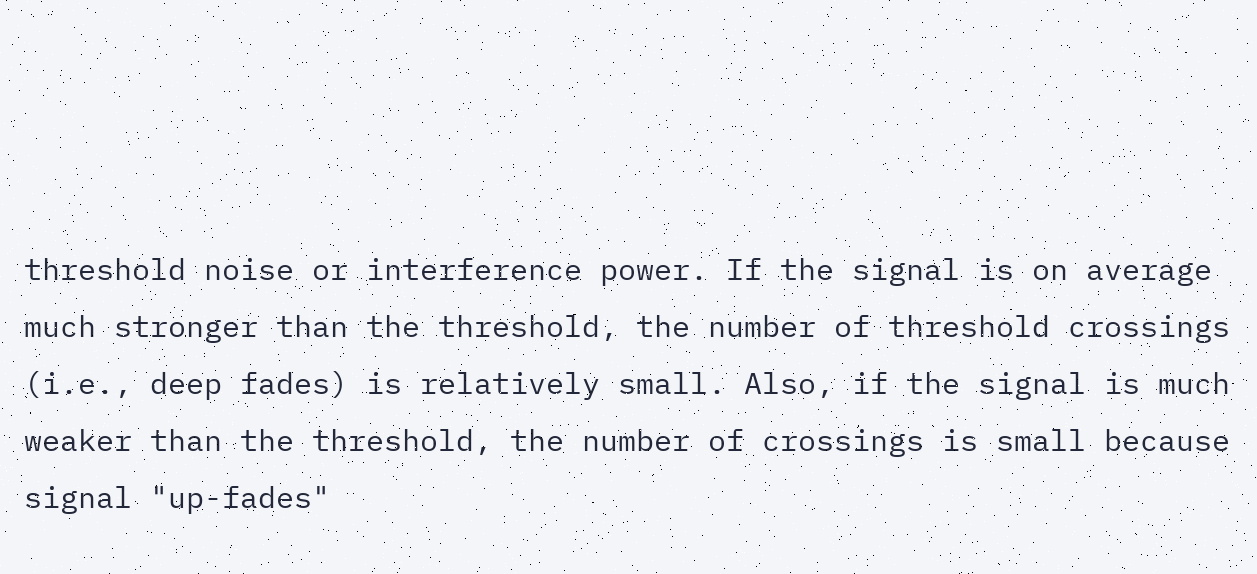threshold noise or interference power. If the signal is on average much stronger than the threshold, the number of threshold crossings (i.e., deep fades) is relatively small. Also, if the signal is much weaker than the threshold, the number of crossings is small because signal "up-fades"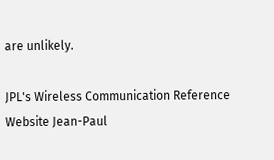are unlikely.

JPL's Wireless Communication Reference Website Jean-Paul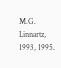M.G. Linnartz, 1993, 1995.